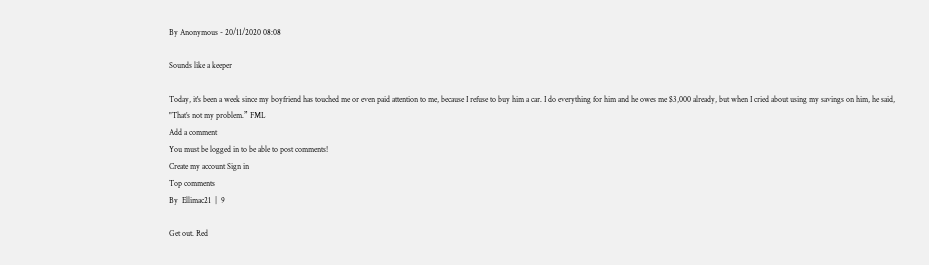By Anonymous - 20/11/2020 08:08

Sounds like a keeper

Today, it's been a week since my boyfriend has touched me or even paid attention to me, because I refuse to buy him a car. I do everything for him and he owes me $3,000 already, but when I cried about using my savings on him, he said, "That’s not my problem.” FML
Add a comment
You must be logged in to be able to post comments!
Create my account Sign in
Top comments
By  Ellimac21  |  9

Get out. Red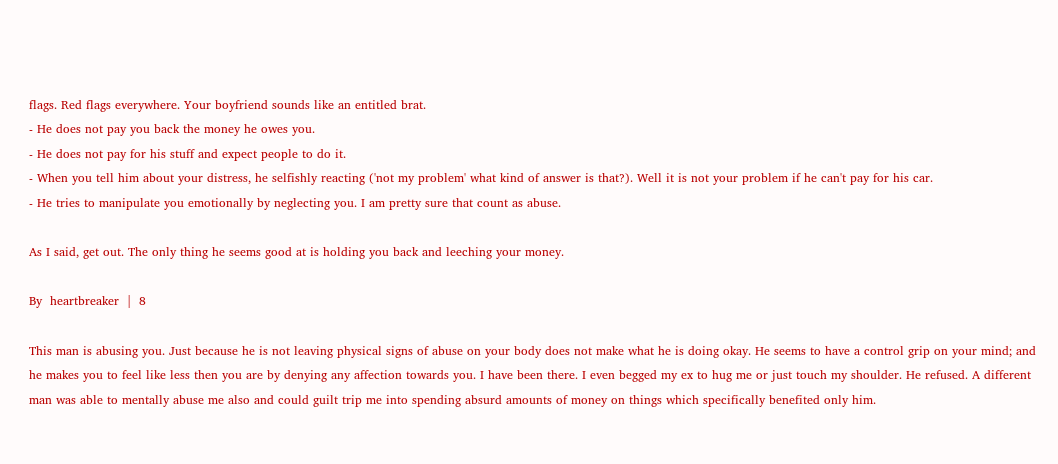flags. Red flags everywhere. Your boyfriend sounds like an entitled brat.
- He does not pay you back the money he owes you.
- He does not pay for his stuff and expect people to do it.
- When you tell him about your distress, he selfishly reacting ('not my problem' what kind of answer is that?). Well it is not your problem if he can't pay for his car.
- He tries to manipulate you emotionally by neglecting you. I am pretty sure that count as abuse.

As I said, get out. The only thing he seems good at is holding you back and leeching your money.

By  heartbreaker  |  8

This man is abusing you. Just because he is not leaving physical signs of abuse on your body does not make what he is doing okay. He seems to have a control grip on your mind; and he makes you to feel like less then you are by denying any affection towards you. I have been there. I even begged my ex to hug me or just touch my shoulder. He refused. A different man was able to mentally abuse me also and could guilt trip me into spending absurd amounts of money on things which specifically benefited only him.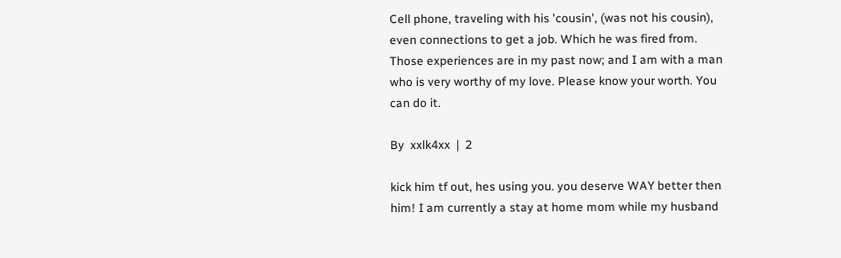Cell phone, traveling with his 'cousin', (was not his cousin), even connections to get a job. Which he was fired from. Those experiences are in my past now; and I am with a man who is very worthy of my love. Please know your worth. You can do it.

By  xxlk4xx  |  2

kick him tf out, hes using you. you deserve WAY better then him! I am currently a stay at home mom while my husband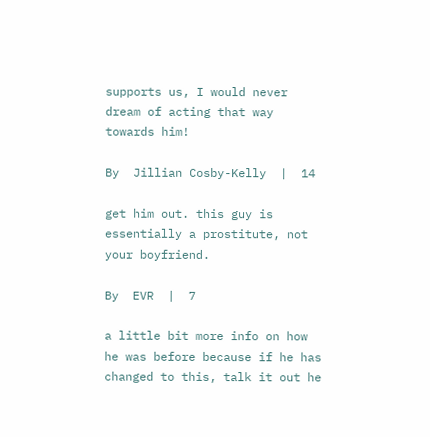supports us, I would never dream of acting that way towards him!

By  Jillian Cosby-Kelly  |  14

get him out. this guy is essentially a prostitute, not your boyfriend.

By  EVR  |  7

a little bit more info on how he was before because if he has changed to this, talk it out he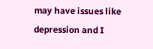may have issues like depression and I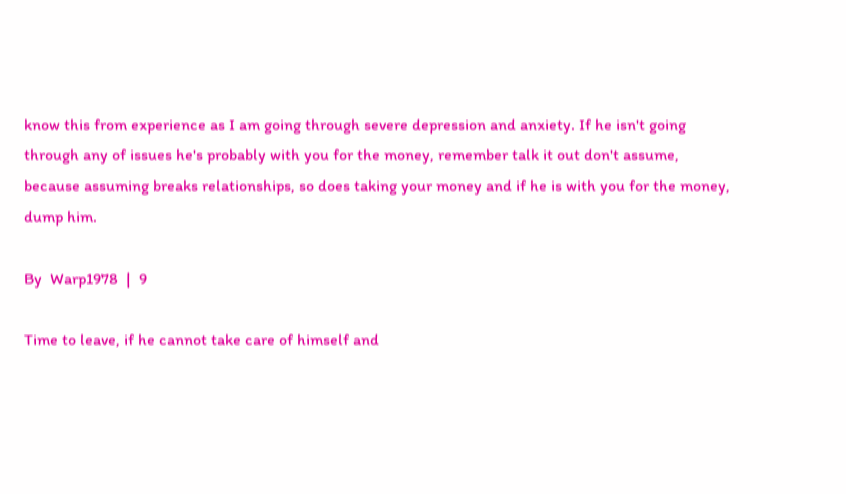know this from experience as I am going through severe depression and anxiety. If he isn't going through any of issues he's probably with you for the money, remember talk it out don't assume, because assuming breaks relationships, so does taking your money and if he is with you for the money, dump him.

By  Warp1978  |  9

Time to leave, if he cannot take care of himself and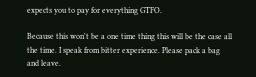expects you to pay for everything GTFO.

Because this won't be a one time thing this will be the case all the time. I speak from bitter experience. Please pack a bag and leave.